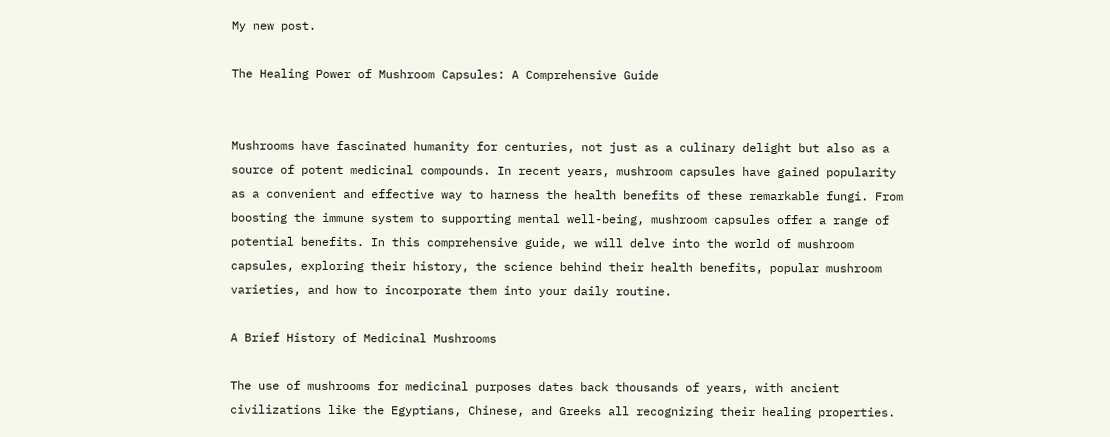My new post.

The Healing Power of Mushroom Capsules: A Comprehensive Guide


Mushrooms have fascinated humanity for centuries, not just as a culinary delight but also as a source of potent medicinal compounds. In recent years, mushroom capsules have gained popularity as a convenient and effective way to harness the health benefits of these remarkable fungi. From boosting the immune system to supporting mental well-being, mushroom capsules offer a range of potential benefits. In this comprehensive guide, we will delve into the world of mushroom capsules, exploring their history, the science behind their health benefits, popular mushroom varieties, and how to incorporate them into your daily routine.

A Brief History of Medicinal Mushrooms

The use of mushrooms for medicinal purposes dates back thousands of years, with ancient civilizations like the Egyptians, Chinese, and Greeks all recognizing their healing properties.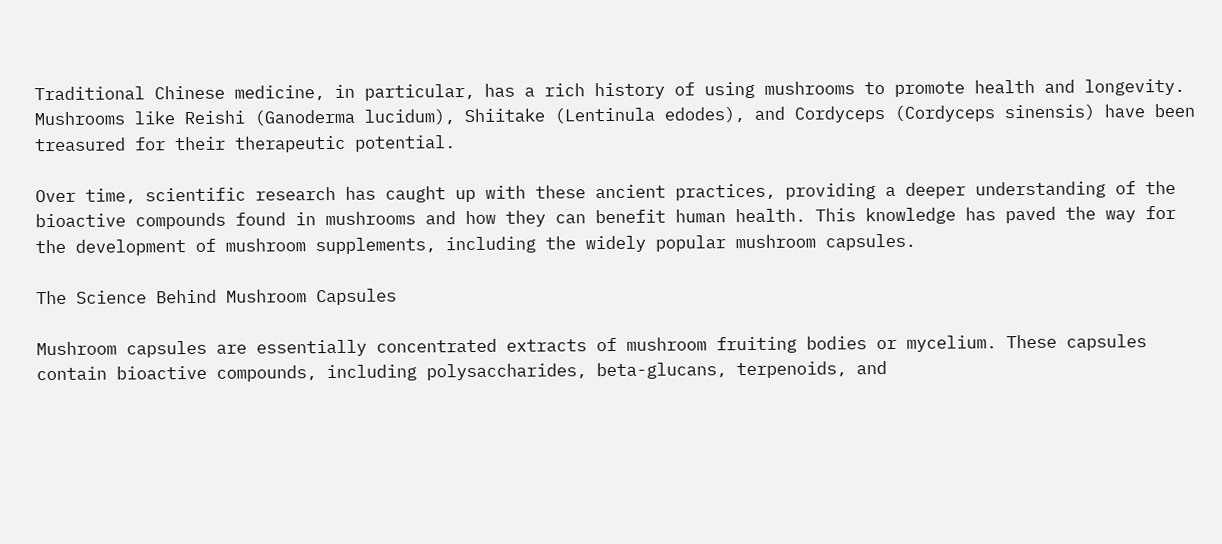Traditional Chinese medicine, in particular, has a rich history of using mushrooms to promote health and longevity. Mushrooms like Reishi (Ganoderma lucidum), Shiitake (Lentinula edodes), and Cordyceps (Cordyceps sinensis) have been treasured for their therapeutic potential.

Over time, scientific research has caught up with these ancient practices, providing a deeper understanding of the bioactive compounds found in mushrooms and how they can benefit human health. This knowledge has paved the way for the development of mushroom supplements, including the widely popular mushroom capsules.

The Science Behind Mushroom Capsules

Mushroom capsules are essentially concentrated extracts of mushroom fruiting bodies or mycelium. These capsules contain bioactive compounds, including polysaccharides, beta-glucans, terpenoids, and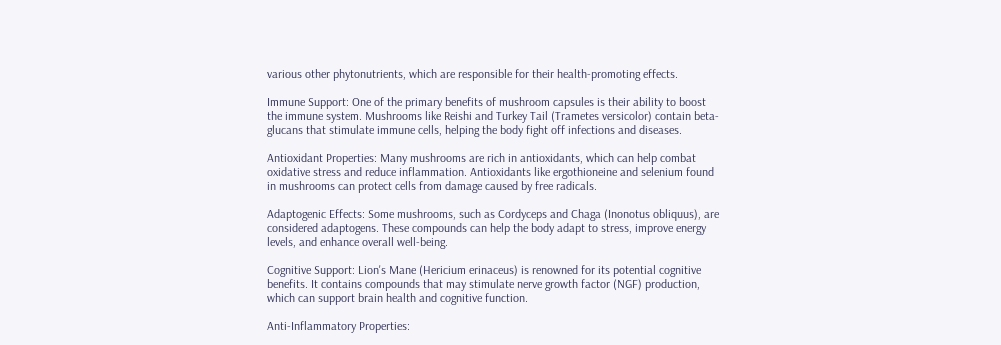various other phytonutrients, which are responsible for their health-promoting effects.

Immune Support: One of the primary benefits of mushroom capsules is their ability to boost the immune system. Mushrooms like Reishi and Turkey Tail (Trametes versicolor) contain beta-glucans that stimulate immune cells, helping the body fight off infections and diseases.

Antioxidant Properties: Many mushrooms are rich in antioxidants, which can help combat oxidative stress and reduce inflammation. Antioxidants like ergothioneine and selenium found in mushrooms can protect cells from damage caused by free radicals.

Adaptogenic Effects: Some mushrooms, such as Cordyceps and Chaga (Inonotus obliquus), are considered adaptogens. These compounds can help the body adapt to stress, improve energy levels, and enhance overall well-being.

Cognitive Support: Lion's Mane (Hericium erinaceus) is renowned for its potential cognitive benefits. It contains compounds that may stimulate nerve growth factor (NGF) production, which can support brain health and cognitive function.

Anti-Inflammatory Properties: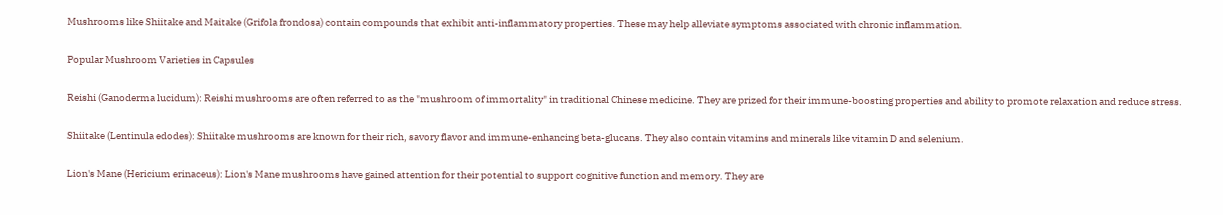Mushrooms like Shiitake and Maitake (Grifola frondosa) contain compounds that exhibit anti-inflammatory properties. These may help alleviate symptoms associated with chronic inflammation.

Popular Mushroom Varieties in Capsules

Reishi (Ganoderma lucidum): Reishi mushrooms are often referred to as the "mushroom of immortality" in traditional Chinese medicine. They are prized for their immune-boosting properties and ability to promote relaxation and reduce stress.

Shiitake (Lentinula edodes): Shiitake mushrooms are known for their rich, savory flavor and immune-enhancing beta-glucans. They also contain vitamins and minerals like vitamin D and selenium.

Lion's Mane (Hericium erinaceus): Lion's Mane mushrooms have gained attention for their potential to support cognitive function and memory. They are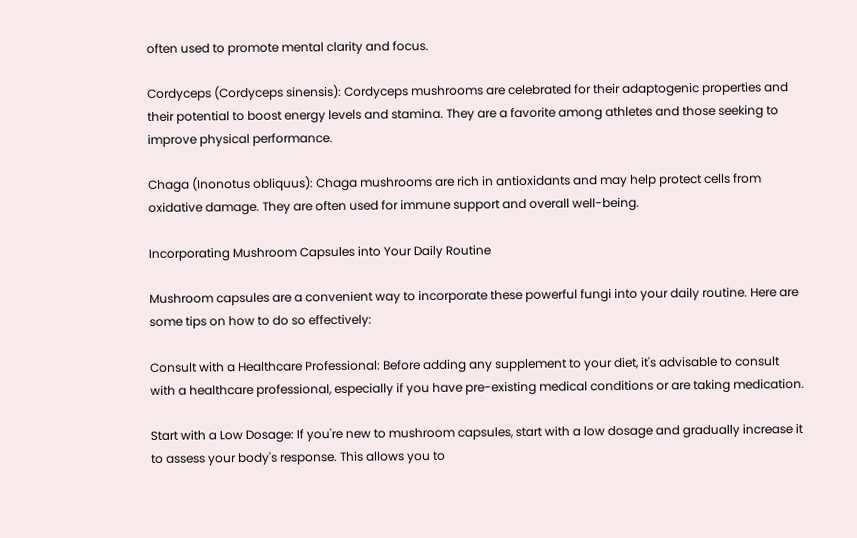often used to promote mental clarity and focus.

Cordyceps (Cordyceps sinensis): Cordyceps mushrooms are celebrated for their adaptogenic properties and their potential to boost energy levels and stamina. They are a favorite among athletes and those seeking to improve physical performance.

Chaga (Inonotus obliquus): Chaga mushrooms are rich in antioxidants and may help protect cells from oxidative damage. They are often used for immune support and overall well-being.

Incorporating Mushroom Capsules into Your Daily Routine

Mushroom capsules are a convenient way to incorporate these powerful fungi into your daily routine. Here are some tips on how to do so effectively:

Consult with a Healthcare Professional: Before adding any supplement to your diet, it's advisable to consult with a healthcare professional, especially if you have pre-existing medical conditions or are taking medication.

Start with a Low Dosage: If you're new to mushroom capsules, start with a low dosage and gradually increase it to assess your body's response. This allows you to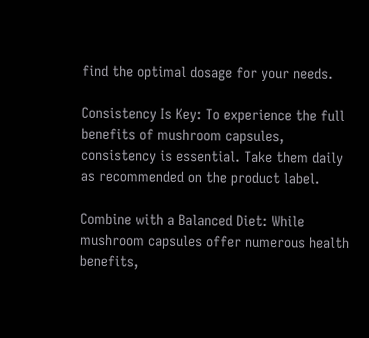find the optimal dosage for your needs.

Consistency Is Key: To experience the full benefits of mushroom capsules, consistency is essential. Take them daily as recommended on the product label.

Combine with a Balanced Diet: While mushroom capsules offer numerous health benefits,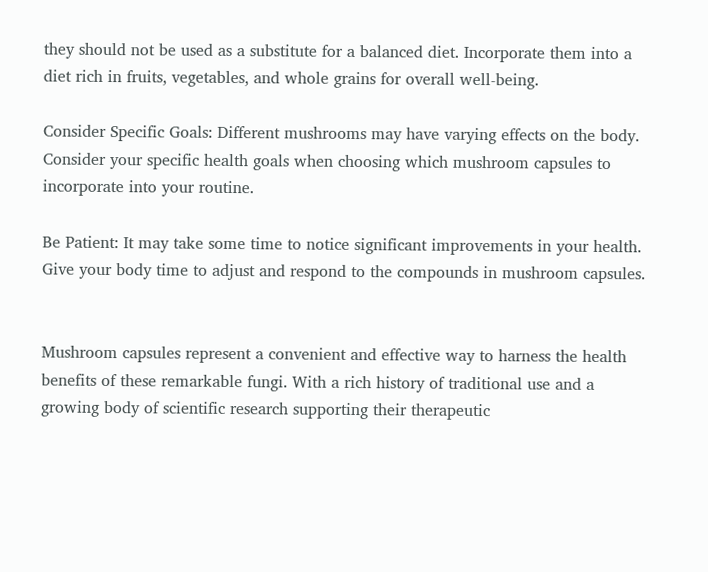they should not be used as a substitute for a balanced diet. Incorporate them into a diet rich in fruits, vegetables, and whole grains for overall well-being.

Consider Specific Goals: Different mushrooms may have varying effects on the body. Consider your specific health goals when choosing which mushroom capsules to incorporate into your routine.

Be Patient: It may take some time to notice significant improvements in your health. Give your body time to adjust and respond to the compounds in mushroom capsules.


Mushroom capsules represent a convenient and effective way to harness the health benefits of these remarkable fungi. With a rich history of traditional use and a growing body of scientific research supporting their therapeutic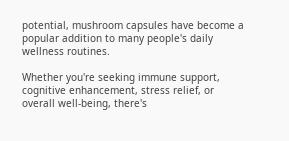potential, mushroom capsules have become a popular addition to many people's daily wellness routines.

Whether you're seeking immune support, cognitive enhancement, stress relief, or overall well-being, there's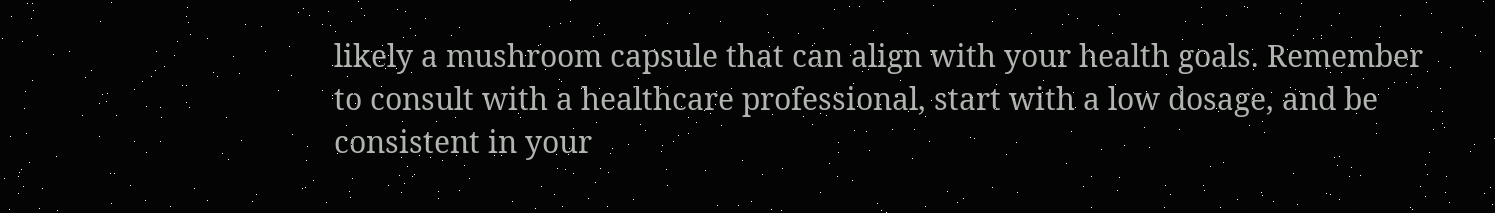likely a mushroom capsule that can align with your health goals. Remember to consult with a healthcare professional, start with a low dosage, and be consistent in your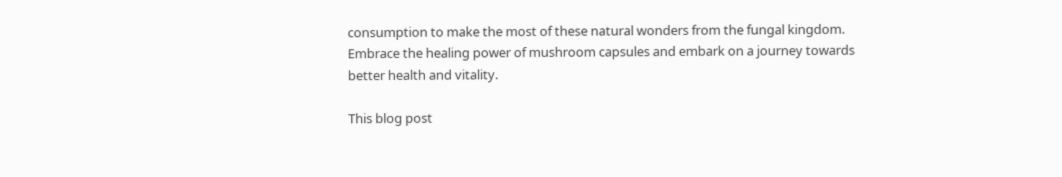consumption to make the most of these natural wonders from the fungal kingdom. Embrace the healing power of mushroom capsules and embark on a journey towards better health and vitality.

This blog post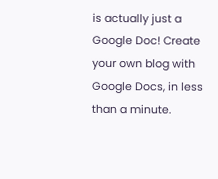is actually just a Google Doc! Create your own blog with Google Docs, in less than a minute.